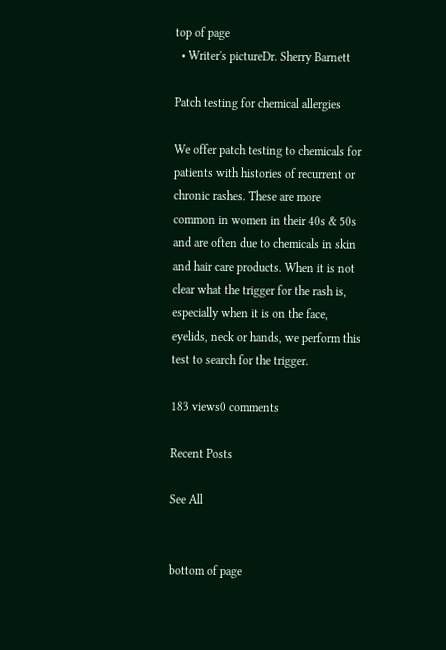top of page
  • Writer's pictureDr. Sherry Barnett

Patch testing for chemical allergies

We offer patch testing to chemicals for patients with histories of recurrent or chronic rashes. These are more common in women in their 40s & 50s and are often due to chemicals in skin and hair care products. When it is not clear what the trigger for the rash is, especially when it is on the face, eyelids, neck or hands, we perform this test to search for the trigger.

183 views0 comments

Recent Posts

See All


bottom of page